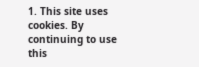1. This site uses cookies. By continuing to use this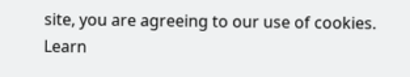site, you are agreeing to our use of cookies. Learn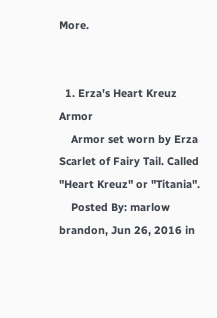More.


  1. Erza's Heart Kreuz Armor
    Armor set worn by Erza Scarlet of Fairy Tail. Called "Heart Kreuz" or "Titania".
    Posted By: marlow brandon, Jun 26, 2016 in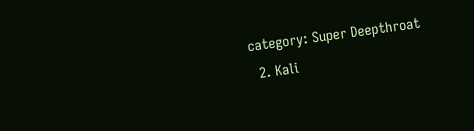category: Super Deepthroat
  2. Kali